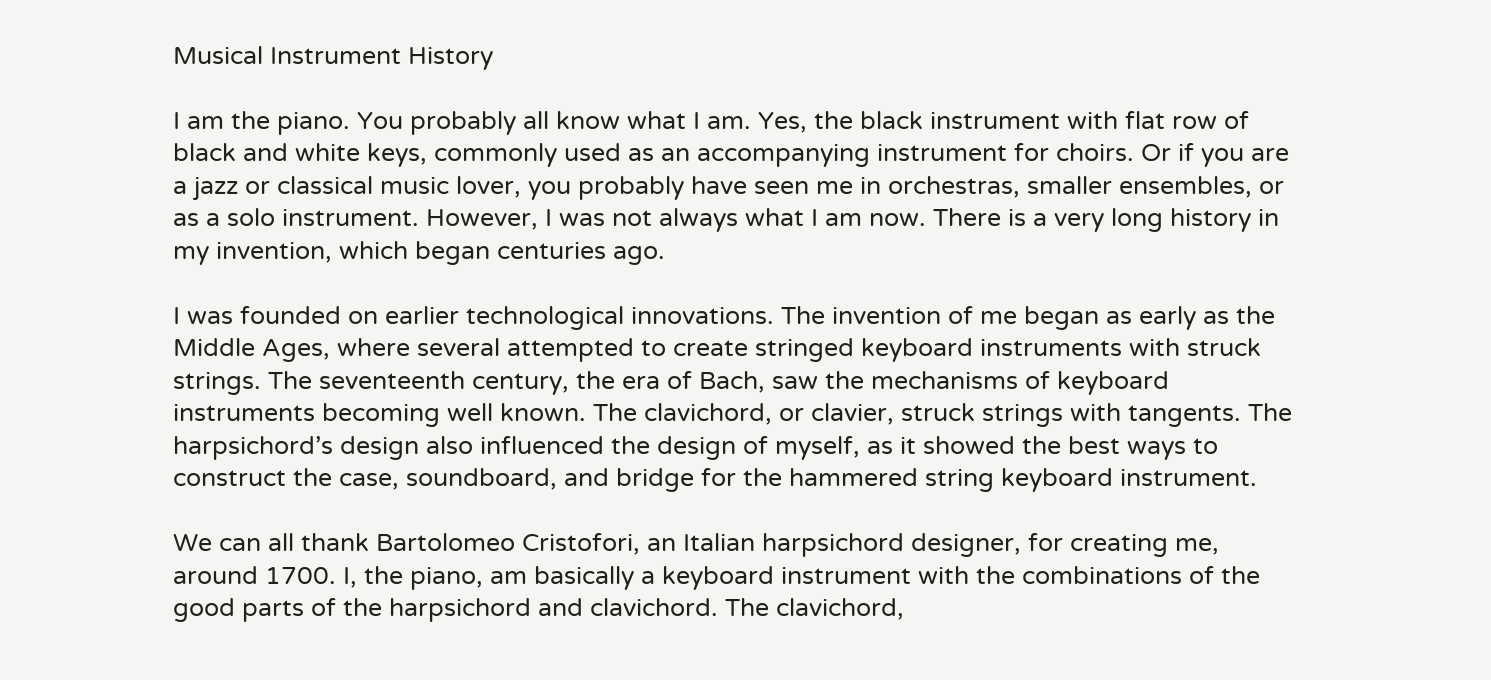Musical Instrument History

I am the piano. You probably all know what I am. Yes, the black instrument with flat row of black and white keys, commonly used as an accompanying instrument for choirs. Or if you are a jazz or classical music lover, you probably have seen me in orchestras, smaller ensembles, or as a solo instrument. However, I was not always what I am now. There is a very long history in my invention, which began centuries ago.

I was founded on earlier technological innovations. The invention of me began as early as the Middle Ages, where several attempted to create stringed keyboard instruments with struck strings. The seventeenth century, the era of Bach, saw the mechanisms of keyboard instruments becoming well known. The clavichord, or clavier, struck strings with tangents. The harpsichord’s design also influenced the design of myself, as it showed the best ways to construct the case, soundboard, and bridge for the hammered string keyboard instrument.

We can all thank Bartolomeo Cristofori, an Italian harpsichord designer, for creating me, around 1700. I, the piano, am basically a keyboard instrument with the combinations of the good parts of the harpsichord and clavichord. The clavichord,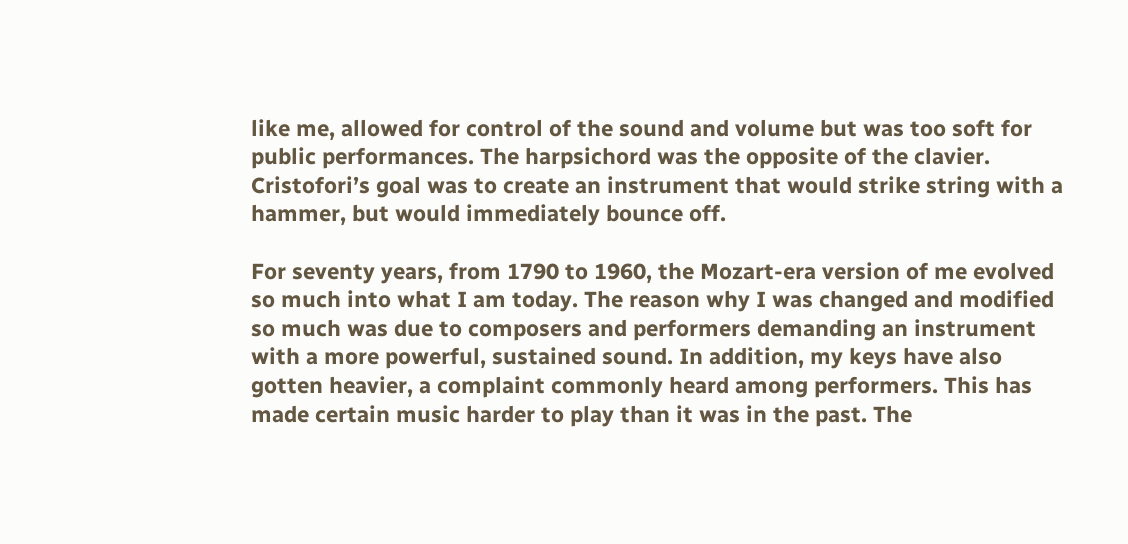like me, allowed for control of the sound and volume but was too soft for public performances. The harpsichord was the opposite of the clavier. Cristofori’s goal was to create an instrument that would strike string with a hammer, but would immediately bounce off.

For seventy years, from 1790 to 1960, the Mozart-era version of me evolved so much into what I am today. The reason why I was changed and modified so much was due to composers and performers demanding an instrument with a more powerful, sustained sound. In addition, my keys have also gotten heavier, a complaint commonly heard among performers. This has made certain music harder to play than it was in the past. The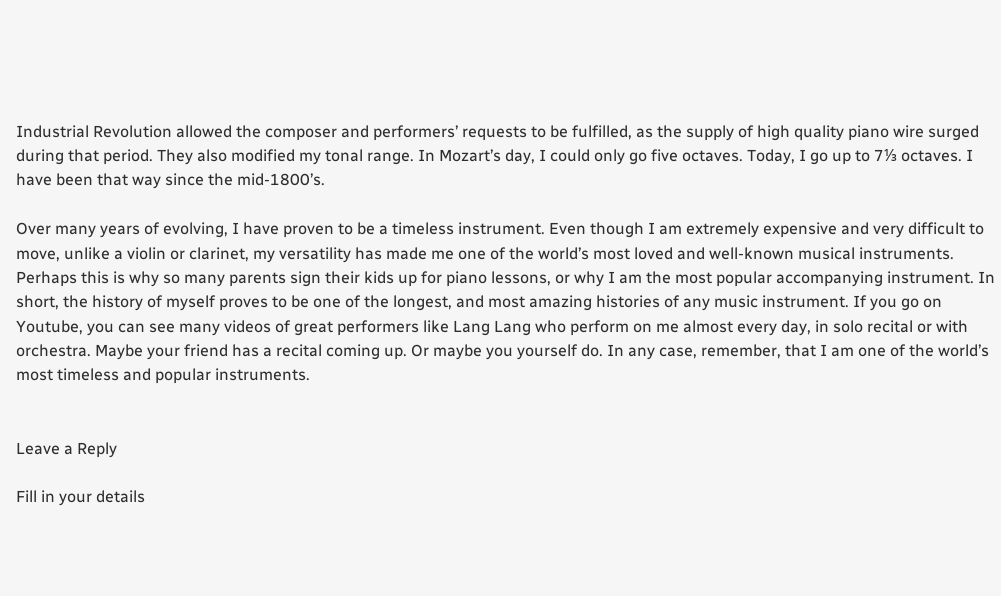Industrial Revolution allowed the composer and performers’ requests to be fulfilled, as the supply of high quality piano wire surged during that period. They also modified my tonal range. In Mozart’s day, I could only go five octaves. Today, I go up to 7⅓ octaves. I have been that way since the mid-1800’s.

Over many years of evolving, I have proven to be a timeless instrument. Even though I am extremely expensive and very difficult to move, unlike a violin or clarinet, my versatility has made me one of the world’s most loved and well-known musical instruments. Perhaps this is why so many parents sign their kids up for piano lessons, or why I am the most popular accompanying instrument. In short, the history of myself proves to be one of the longest, and most amazing histories of any music instrument. If you go on Youtube, you can see many videos of great performers like Lang Lang who perform on me almost every day, in solo recital or with orchestra. Maybe your friend has a recital coming up. Or maybe you yourself do. In any case, remember, that I am one of the world’s most timeless and popular instruments.


Leave a Reply

Fill in your details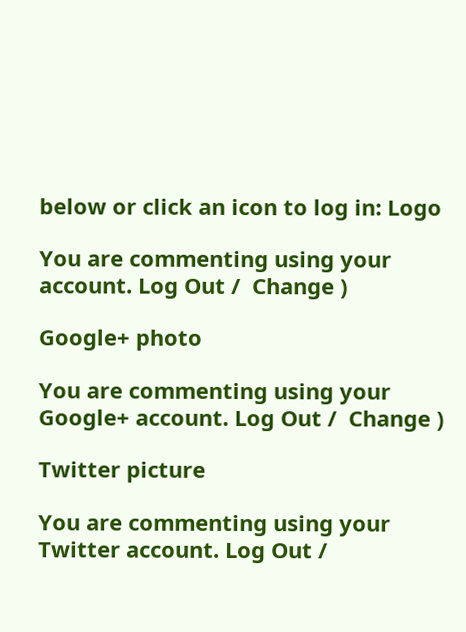below or click an icon to log in: Logo

You are commenting using your account. Log Out /  Change )

Google+ photo

You are commenting using your Google+ account. Log Out /  Change )

Twitter picture

You are commenting using your Twitter account. Log Out /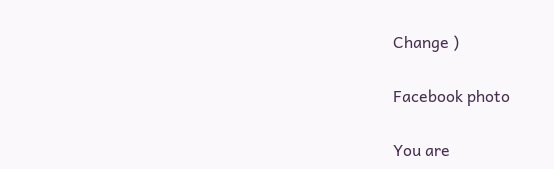Change )

Facebook photo

You are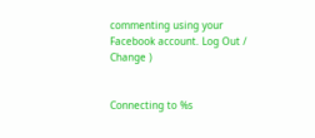commenting using your Facebook account. Log Out /  Change )


Connecting to %s